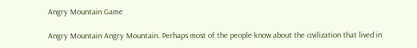Angry Mountain Game

Angry Mountain Angry Mountain. Perhaps most of the people know about the civilization that lived in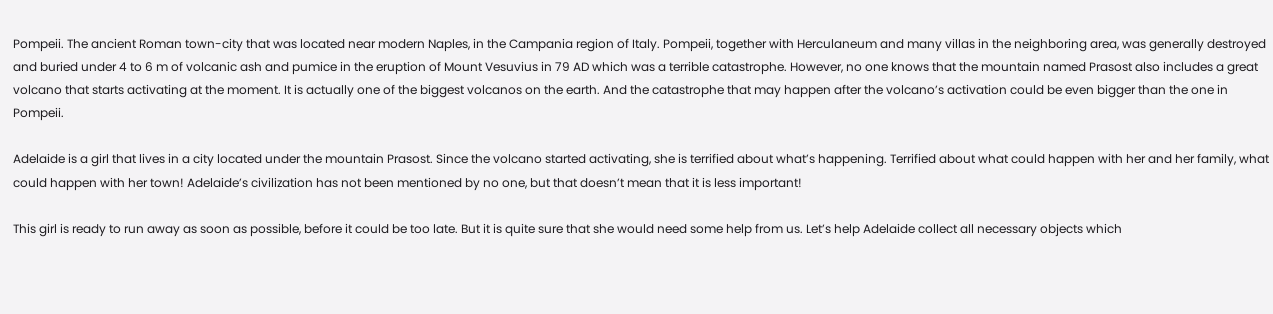Pompeii. The ancient Roman town-city that was located near modern Naples, in the Campania region of Italy. Pompeii, together with Herculaneum and many villas in the neighboring area, was generally destroyed and buried under 4 to 6 m of volcanic ash and pumice in the eruption of Mount Vesuvius in 79 AD which was a terrible catastrophe. However, no one knows that the mountain named Prasost also includes a great volcano that starts activating at the moment. It is actually one of the biggest volcanos on the earth. And the catastrophe that may happen after the volcano’s activation could be even bigger than the one in Pompeii.

Adelaide is a girl that lives in a city located under the mountain Prasost. Since the volcano started activating, she is terrified about what’s happening. Terrified about what could happen with her and her family, what could happen with her town! Adelaide’s civilization has not been mentioned by no one, but that doesn’t mean that it is less important!

This girl is ready to run away as soon as possible, before it could be too late. But it is quite sure that she would need some help from us. Let’s help Adelaide collect all necessary objects which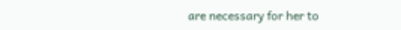are necessary for her to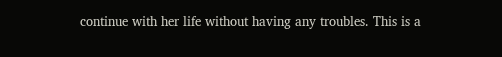continue with her life without having any troubles. This is a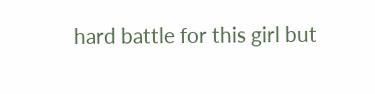hard battle for this girl but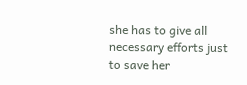she has to give all necessary efforts just to save her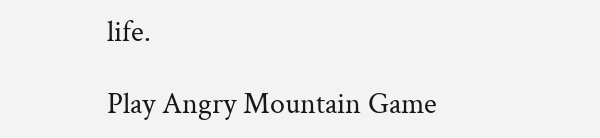life.

Play Angry Mountain Game